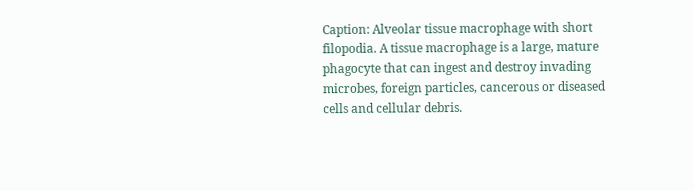Caption: Alveolar tissue macrophage with short filopodia. A tissue macrophage is a large, mature phagocyte that can ingest and destroy invading microbes, foreign particles, cancerous or diseased cells and cellular debris.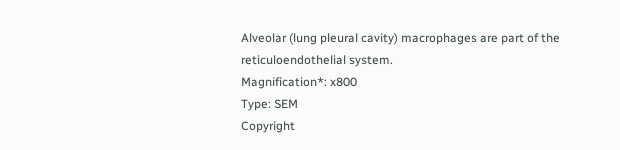Alveolar (lung pleural cavity) macrophages are part of the reticuloendothelial system.
Magnification*: x800
Type: SEM
Copyright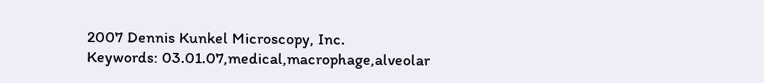2007 Dennis Kunkel Microscopy, Inc.
Keywords: 03.01.07,medical,macrophage,alveolar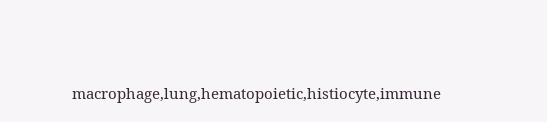macrophage,lung,hematopoietic,histiocyte,immune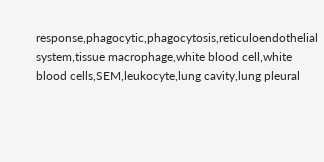response,phagocytic,phagocytosis,reticuloendothelial system,tissue macrophage,white blood cell,white blood cells,SEM,leukocyte,lung cavity,lung pleural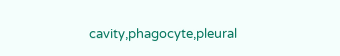cavity,phagocyte,pleural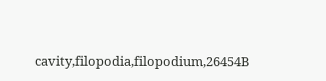cavity,filopodia,filopodium,26454B